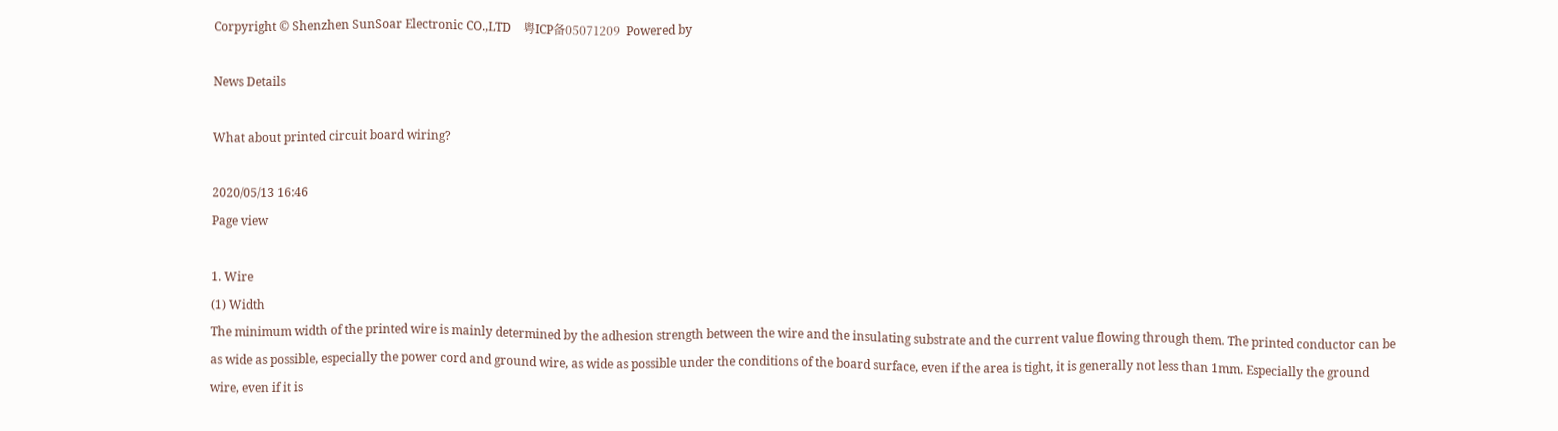Corpyright © Shenzhen SunSoar Electronic CO.,LTD    粤ICP备05071209  Powered by

News Details

What about printed circuit board wiring?

2020/05/13 16:46
Page view

1. Wire
(1) Width
The minimum width of the printed wire is mainly determined by the adhesion strength between the wire and the insulating substrate and the current value flowing through them. The printed conductor can be as wide as possible, especially the power cord and ground wire, as wide as possible under the conditions of the board surface, even if the area is tight, it is generally not less than 1mm. Especially the ground wire, even if it is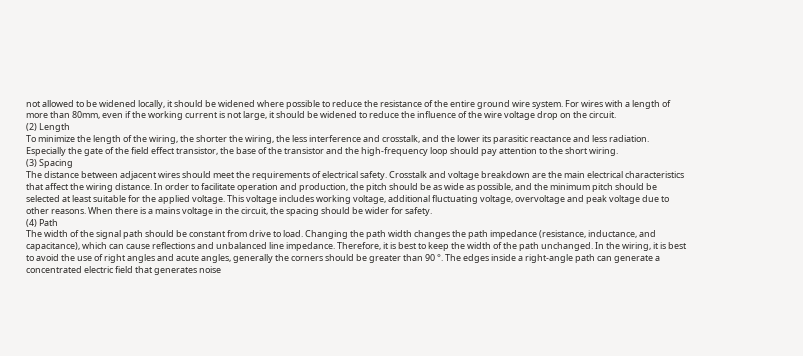not allowed to be widened locally, it should be widened where possible to reduce the resistance of the entire ground wire system. For wires with a length of more than 80mm, even if the working current is not large, it should be widened to reduce the influence of the wire voltage drop on the circuit.
(2) Length
To minimize the length of the wiring, the shorter the wiring, the less interference and crosstalk, and the lower its parasitic reactance and less radiation. Especially the gate of the field effect transistor, the base of the transistor and the high-frequency loop should pay attention to the short wiring.
(3) Spacing
The distance between adjacent wires should meet the requirements of electrical safety. Crosstalk and voltage breakdown are the main electrical characteristics that affect the wiring distance. In order to facilitate operation and production, the pitch should be as wide as possible, and the minimum pitch should be selected at least suitable for the applied voltage. This voltage includes working voltage, additional fluctuating voltage, overvoltage and peak voltage due to other reasons. When there is a mains voltage in the circuit, the spacing should be wider for safety.
(4) Path
The width of the signal path should be constant from drive to load. Changing the path width changes the path impedance (resistance, inductance, and capacitance), which can cause reflections and unbalanced line impedance. Therefore, it is best to keep the width of the path unchanged. In the wiring, it is best to avoid the use of right angles and acute angles, generally the corners should be greater than 90 °. The edges inside a right-angle path can generate a concentrated electric field that generates noise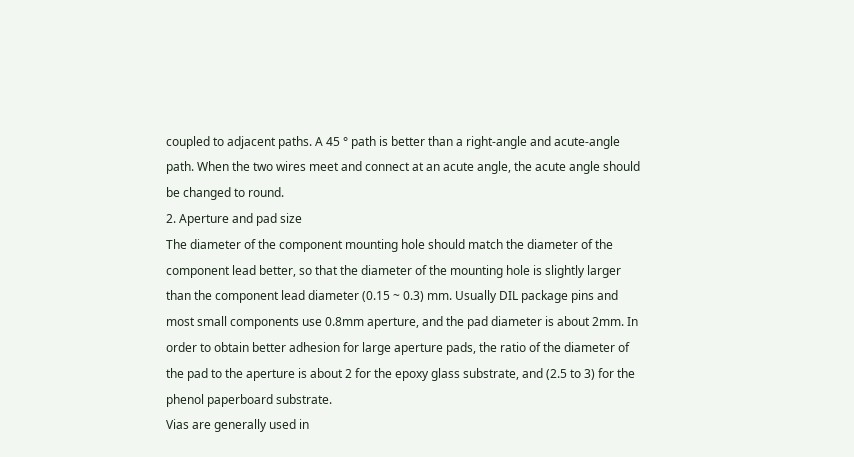coupled to adjacent paths. A 45 ° path is better than a right-angle and acute-angle path. When the two wires meet and connect at an acute angle, the acute angle should be changed to round.
2. Aperture and pad size
The diameter of the component mounting hole should match the diameter of the component lead better, so that the diameter of the mounting hole is slightly larger than the component lead diameter (0.15 ~ 0.3) mm. Usually DIL package pins and most small components use 0.8mm aperture, and the pad diameter is about 2mm. In order to obtain better adhesion for large aperture pads, the ratio of the diameter of the pad to the aperture is about 2 for the epoxy glass substrate, and (2.5 to 3) for the phenol paperboard substrate.
Vias are generally used in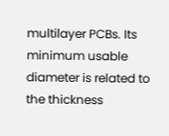multilayer PCBs. Its minimum usable diameter is related to the thickness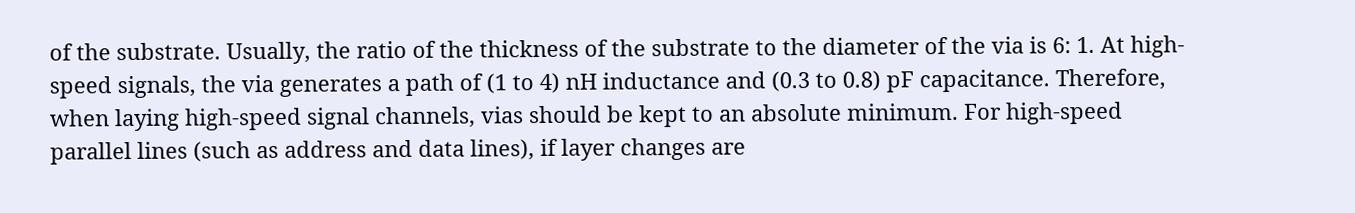of the substrate. Usually, the ratio of the thickness of the substrate to the diameter of the via is 6: 1. At high-speed signals, the via generates a path of (1 to 4) nH inductance and (0.3 to 0.8) pF capacitance. Therefore, when laying high-speed signal channels, vias should be kept to an absolute minimum. For high-speed parallel lines (such as address and data lines), if layer changes are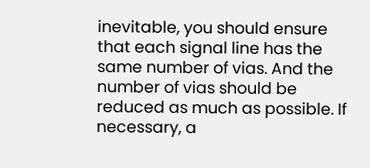inevitable, you should ensure that each signal line has the same number of vias. And the number of vias should be reduced as much as possible. If necessary, a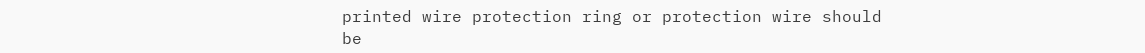printed wire protection ring or protection wire should be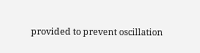provided to prevent oscillation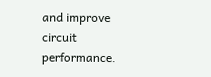and improve circuit performance.